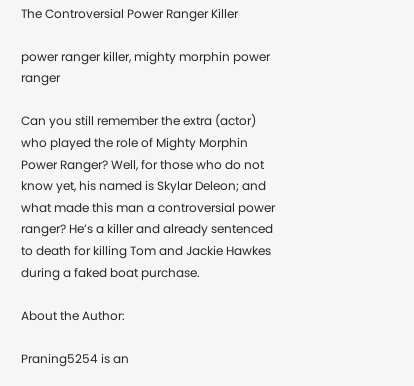The Controversial Power Ranger Killer

power ranger killer, mighty morphin power ranger

Can you still remember the extra (actor) who played the role of Mighty Morphin Power Ranger? Well, for those who do not know yet, his named is Skylar Deleon; and what made this man a controversial power ranger? He’s a killer and already sentenced to death for killing Tom and Jackie Hawkes during a faked boat purchase.

About the Author:

Praning5254 is an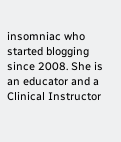insomniac who started blogging since 2008. She is an educator and a Clinical Instructor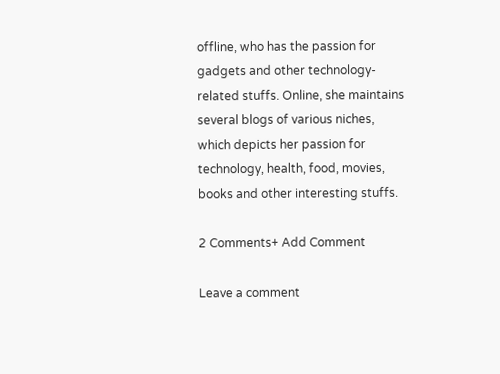offline, who has the passion for gadgets and other technology-related stuffs. Online, she maintains several blogs of various niches, which depicts her passion for technology, health, food, movies, books and other interesting stuffs.

2 Comments+ Add Comment

Leave a comment